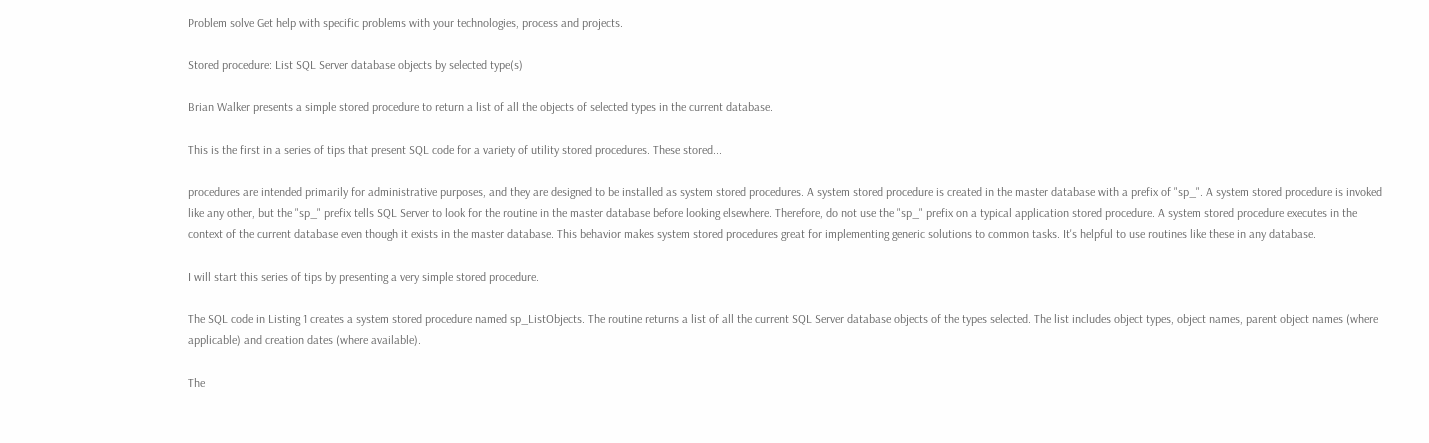Problem solve Get help with specific problems with your technologies, process and projects.

Stored procedure: List SQL Server database objects by selected type(s)

Brian Walker presents a simple stored procedure to return a list of all the objects of selected types in the current database.

This is the first in a series of tips that present SQL code for a variety of utility stored procedures. These stored...

procedures are intended primarily for administrative purposes, and they are designed to be installed as system stored procedures. A system stored procedure is created in the master database with a prefix of "sp_". A system stored procedure is invoked like any other, but the "sp_" prefix tells SQL Server to look for the routine in the master database before looking elsewhere. Therefore, do not use the "sp_" prefix on a typical application stored procedure. A system stored procedure executes in the context of the current database even though it exists in the master database. This behavior makes system stored procedures great for implementing generic solutions to common tasks. It's helpful to use routines like these in any database.

I will start this series of tips by presenting a very simple stored procedure.

The SQL code in Listing 1 creates a system stored procedure named sp_ListObjects. The routine returns a list of all the current SQL Server database objects of the types selected. The list includes object types, object names, parent object names (where applicable) and creation dates (where available).

The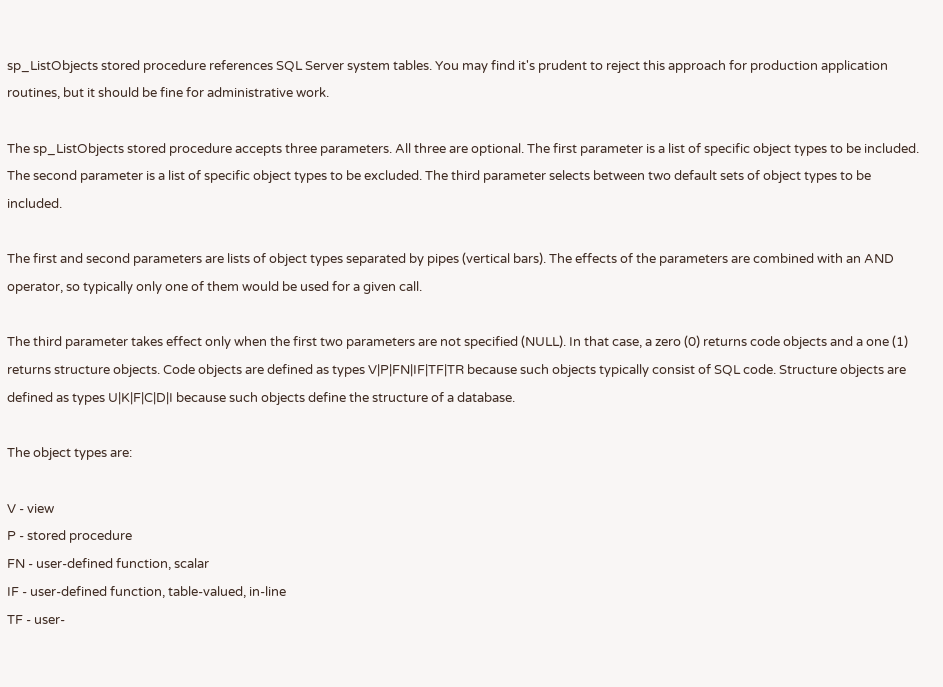sp_ListObjects stored procedure references SQL Server system tables. You may find it's prudent to reject this approach for production application routines, but it should be fine for administrative work.

The sp_ListObjects stored procedure accepts three parameters. All three are optional. The first parameter is a list of specific object types to be included. The second parameter is a list of specific object types to be excluded. The third parameter selects between two default sets of object types to be included.

The first and second parameters are lists of object types separated by pipes (vertical bars). The effects of the parameters are combined with an AND operator, so typically only one of them would be used for a given call.

The third parameter takes effect only when the first two parameters are not specified (NULL). In that case, a zero (0) returns code objects and a one (1) returns structure objects. Code objects are defined as types V|P|FN|IF|TF|TR because such objects typically consist of SQL code. Structure objects are defined as types U|K|F|C|D|I because such objects define the structure of a database.

The object types are:

V - view
P - stored procedure
FN - user-defined function, scalar
IF - user-defined function, table-valued, in-line
TF - user-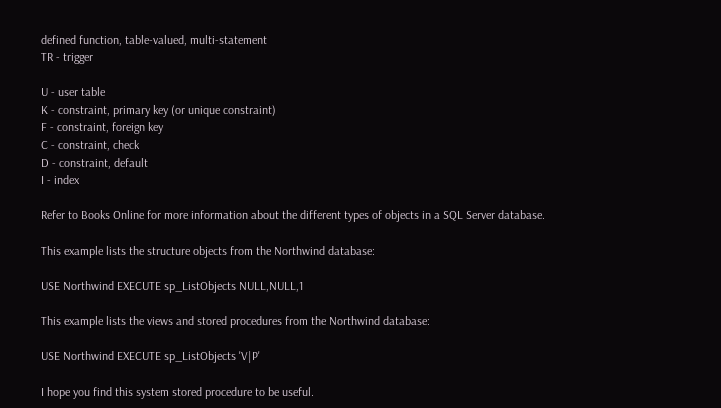defined function, table-valued, multi-statement
TR - trigger

U - user table
K - constraint, primary key (or unique constraint)
F - constraint, foreign key
C - constraint, check
D - constraint, default
I - index

Refer to Books Online for more information about the different types of objects in a SQL Server database.

This example lists the structure objects from the Northwind database:

USE Northwind EXECUTE sp_ListObjects NULL,NULL,1

This example lists the views and stored procedures from the Northwind database:

USE Northwind EXECUTE sp_ListObjects 'V|P'

I hope you find this system stored procedure to be useful.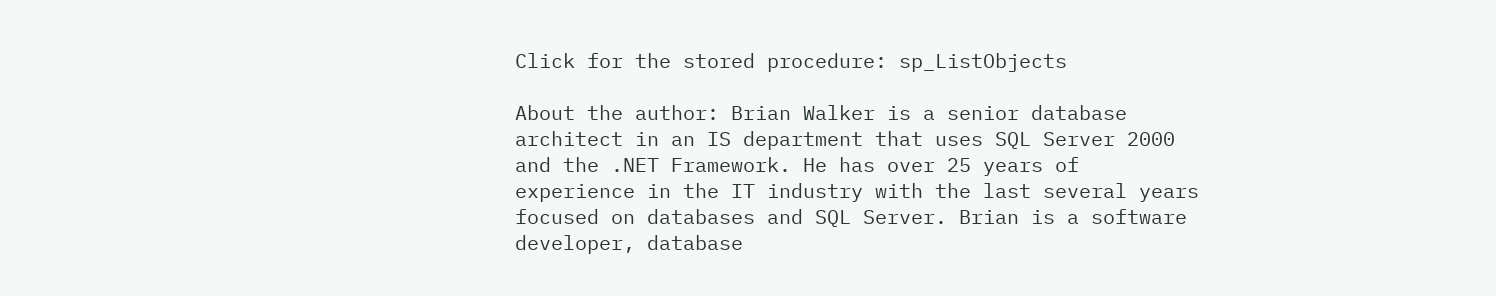Click for the stored procedure: sp_ListObjects

About the author: Brian Walker is a senior database architect in an IS department that uses SQL Server 2000 and the .NET Framework. He has over 25 years of experience in the IT industry with the last several years focused on databases and SQL Server. Brian is a software developer, database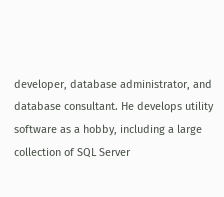developer, database administrator, and database consultant. He develops utility software as a hobby, including a large collection of SQL Server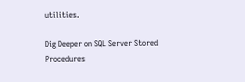utilities.

Dig Deeper on SQL Server Stored Procedures